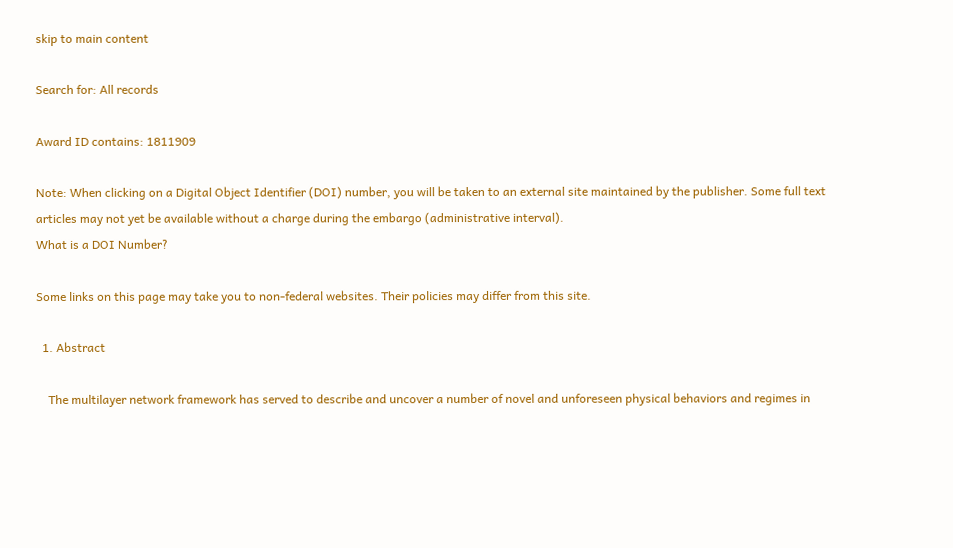skip to main content

Search for: All records

Award ID contains: 1811909

Note: When clicking on a Digital Object Identifier (DOI) number, you will be taken to an external site maintained by the publisher. Some full text articles may not yet be available without a charge during the embargo (administrative interval).
What is a DOI Number?

Some links on this page may take you to non-federal websites. Their policies may differ from this site.

  1. Abstract

    The multilayer network framework has served to describe and uncover a number of novel and unforeseen physical behaviors and regimes in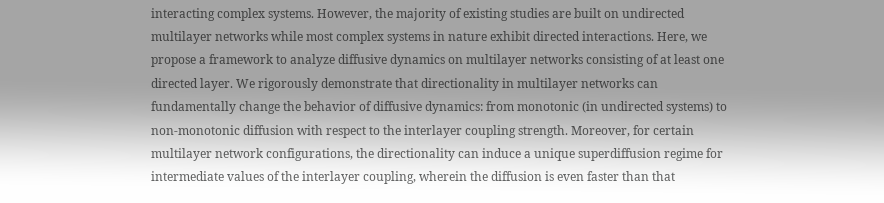interacting complex systems. However, the majority of existing studies are built on undirected multilayer networks while most complex systems in nature exhibit directed interactions. Here, we propose a framework to analyze diffusive dynamics on multilayer networks consisting of at least one directed layer. We rigorously demonstrate that directionality in multilayer networks can fundamentally change the behavior of diffusive dynamics: from monotonic (in undirected systems) to non-monotonic diffusion with respect to the interlayer coupling strength. Moreover, for certain multilayer network configurations, the directionality can induce a unique superdiffusion regime for intermediate values of the interlayer coupling, wherein the diffusion is even faster than that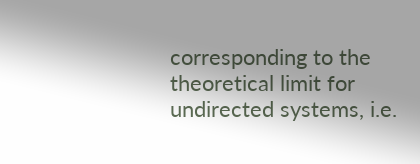corresponding to the theoretical limit for undirected systems, i.e.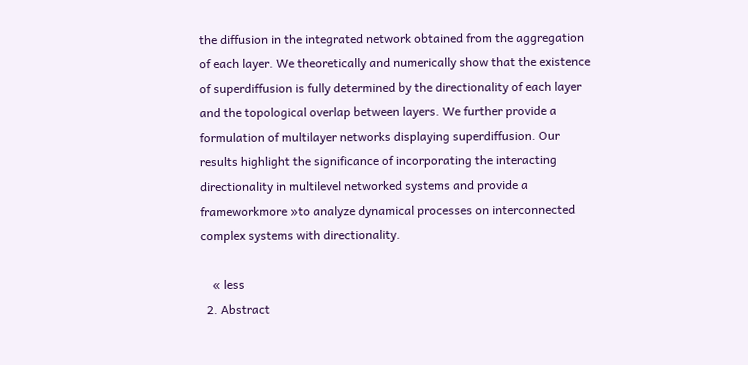the diffusion in the integrated network obtained from the aggregation of each layer. We theoretically and numerically show that the existence of superdiffusion is fully determined by the directionality of each layer and the topological overlap between layers. We further provide a formulation of multilayer networks displaying superdiffusion. Our results highlight the significance of incorporating the interacting directionality in multilevel networked systems and provide a frameworkmore »to analyze dynamical processes on interconnected complex systems with directionality.

    « less
  2. Abstract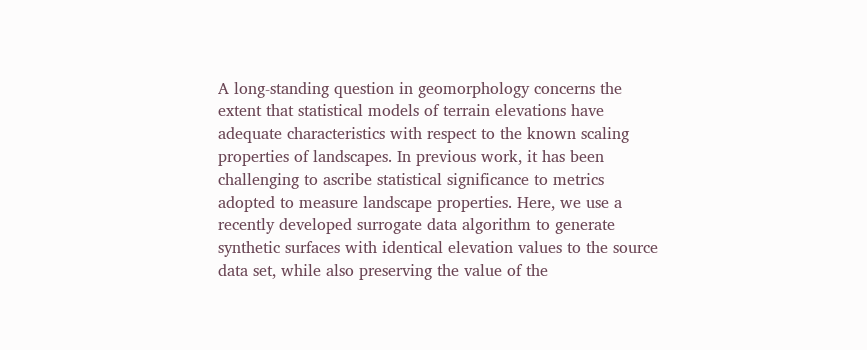A long‐standing question in geomorphology concerns the extent that statistical models of terrain elevations have adequate characteristics with respect to the known scaling properties of landscapes. In previous work, it has been challenging to ascribe statistical significance to metrics adopted to measure landscape properties. Here, we use a recently developed surrogate data algorithm to generate synthetic surfaces with identical elevation values to the source data set, while also preserving the value of the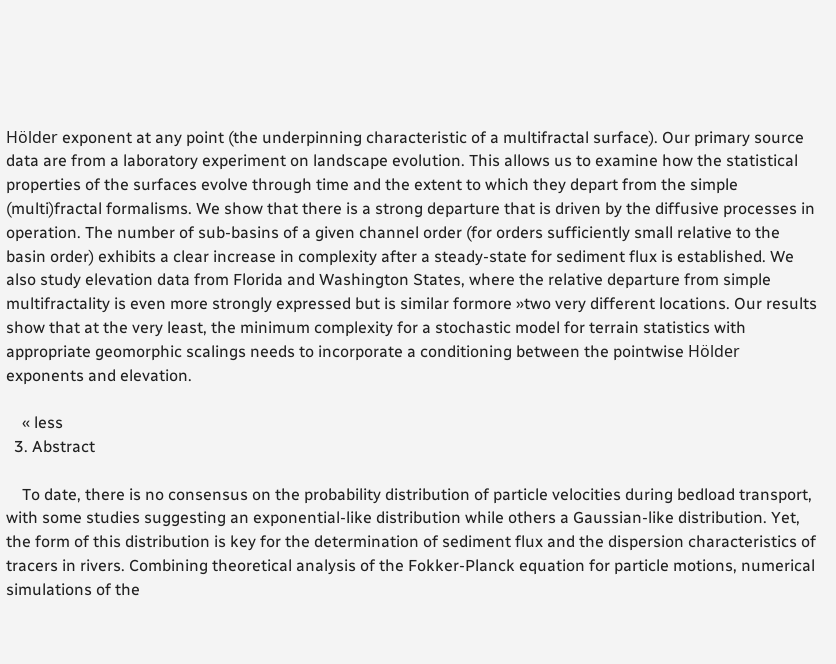Hölder exponent at any point (the underpinning characteristic of a multifractal surface). Our primary source data are from a laboratory experiment on landscape evolution. This allows us to examine how the statistical properties of the surfaces evolve through time and the extent to which they depart from the simple (multi)fractal formalisms. We show that there is a strong departure that is driven by the diffusive processes in operation. The number of sub‐basins of a given channel order (for orders sufficiently small relative to the basin order) exhibits a clear increase in complexity after a steady‐state for sediment flux is established. We also study elevation data from Florida and Washington States, where the relative departure from simple multifractality is even more strongly expressed but is similar formore »two very different locations. Our results show that at the very least, the minimum complexity for a stochastic model for terrain statistics with appropriate geomorphic scalings needs to incorporate a conditioning between the pointwise Hölder exponents and elevation.

    « less
  3. Abstract

    To date, there is no consensus on the probability distribution of particle velocities during bedload transport, with some studies suggesting an exponential‐like distribution while others a Gaussian‐like distribution. Yet, the form of this distribution is key for the determination of sediment flux and the dispersion characteristics of tracers in rivers. Combining theoretical analysis of the Fokker‐Planck equation for particle motions, numerical simulations of the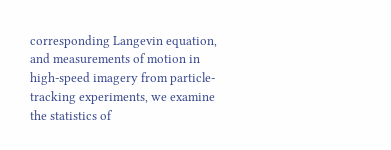corresponding Langevin equation, and measurements of motion in high‐speed imagery from particle‐tracking experiments, we examine the statistics of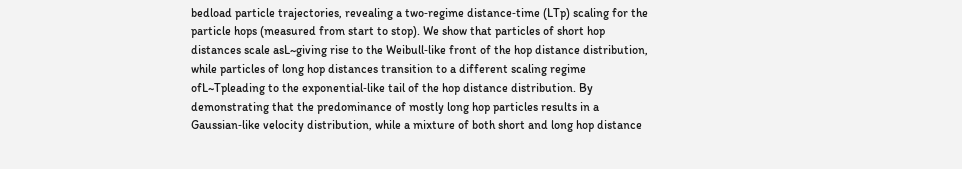bedload particle trajectories, revealing a two‐regime distance‐time (LTp) scaling for the particle hops (measured from start to stop). We show that particles of short hop distances scale asL~giving rise to the Weibull‐like front of the hop distance distribution, while particles of long hop distances transition to a different scaling regime ofL~Tpleading to the exponential‐like tail of the hop distance distribution. By demonstrating that the predominance of mostly long hop particles results in a Gaussian‐like velocity distribution, while a mixture of both short and long hop distance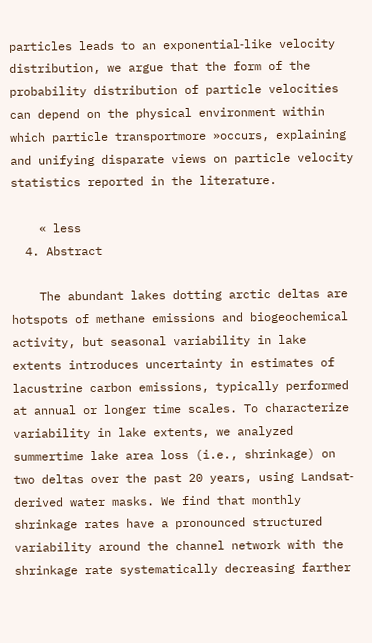particles leads to an exponential‐like velocity distribution, we argue that the form of the probability distribution of particle velocities can depend on the physical environment within which particle transportmore »occurs, explaining and unifying disparate views on particle velocity statistics reported in the literature.

    « less
  4. Abstract

    The abundant lakes dotting arctic deltas are hotspots of methane emissions and biogeochemical activity, but seasonal variability in lake extents introduces uncertainty in estimates of lacustrine carbon emissions, typically performed at annual or longer time scales. To characterize variability in lake extents, we analyzed summertime lake area loss (i.e., shrinkage) on two deltas over the past 20 years, using Landsat‐derived water masks. We find that monthly shrinkage rates have a pronounced structured variability around the channel network with the shrinkage rate systematically decreasing farther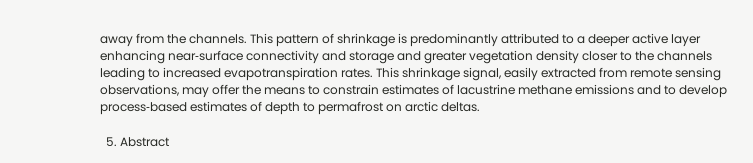away from the channels. This pattern of shrinkage is predominantly attributed to a deeper active layer enhancing near‐surface connectivity and storage and greater vegetation density closer to the channels leading to increased evapotranspiration rates. This shrinkage signal, easily extracted from remote sensing observations, may offer the means to constrain estimates of lacustrine methane emissions and to develop process‐based estimates of depth to permafrost on arctic deltas.

  5. Abstract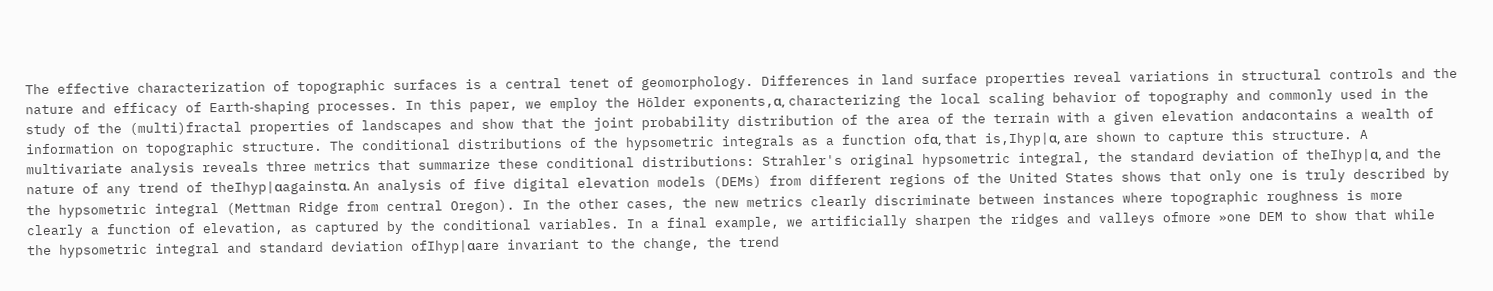The effective characterization of topographic surfaces is a central tenet of geomorphology. Differences in land surface properties reveal variations in structural controls and the nature and efficacy of Earth‐shaping processes. In this paper, we employ the Hölder exponents,α, characterizing the local scaling behavior of topography and commonly used in the study of the (multi)fractal properties of landscapes and show that the joint probability distribution of the area of the terrain with a given elevation andαcontains a wealth of information on topographic structure. The conditional distributions of the hypsometric integrals as a function ofα, that is,Ihyp|α, are shown to capture this structure. A multivariate analysis reveals three metrics that summarize these conditional distributions: Strahler's original hypsometric integral, the standard deviation of theIhyp|α, and the nature of any trend of theIhyp|αagainstα. An analysis of five digital elevation models (DEMs) from different regions of the United States shows that only one is truly described by the hypsometric integral (Mettman Ridge from central Oregon). In the other cases, the new metrics clearly discriminate between instances where topographic roughness is more clearly a function of elevation, as captured by the conditional variables. In a final example, we artificially sharpen the ridges and valleys ofmore »one DEM to show that while the hypsometric integral and standard deviation ofIhyp|αare invariant to the change, the trend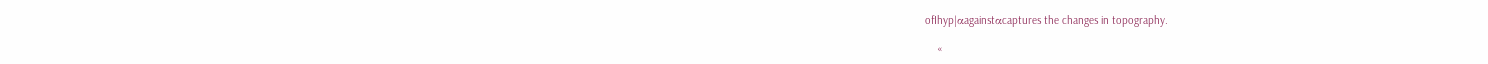ofIhyp|αagainstαcaptures the changes in topography.

    «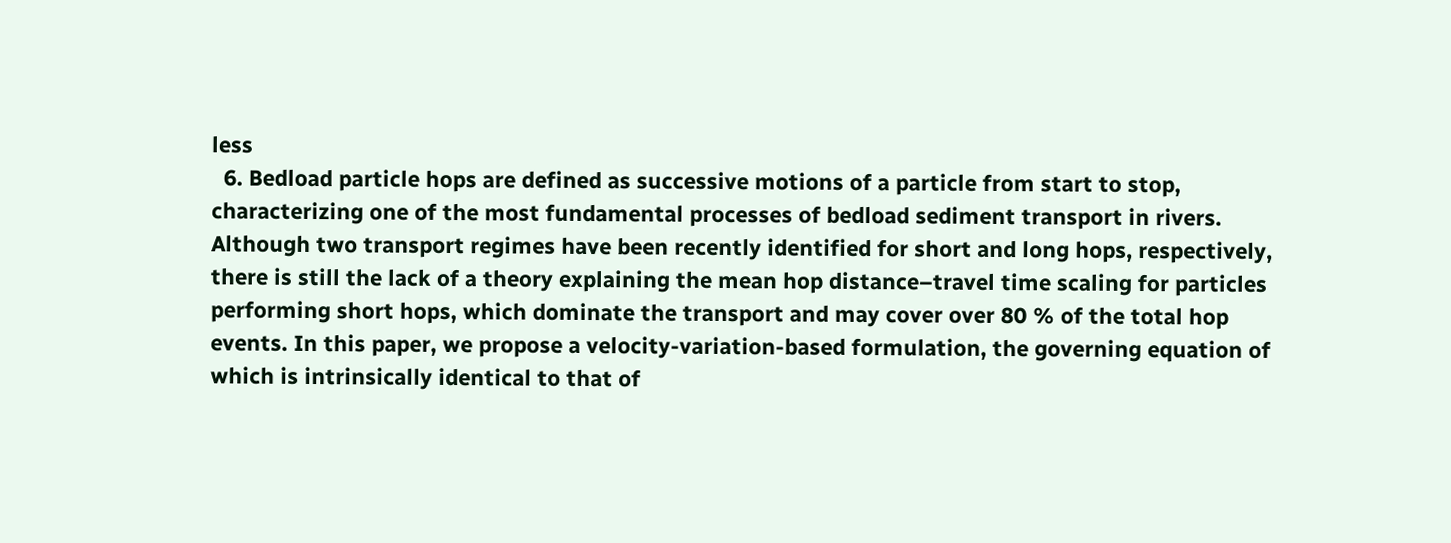less
  6. Bedload particle hops are defined as successive motions of a particle from start to stop, characterizing one of the most fundamental processes of bedload sediment transport in rivers. Although two transport regimes have been recently identified for short and long hops, respectively, there is still the lack of a theory explaining the mean hop distance–travel time scaling for particles performing short hops, which dominate the transport and may cover over 80 % of the total hop events. In this paper, we propose a velocity-variation-based formulation, the governing equation of which is intrinsically identical to that of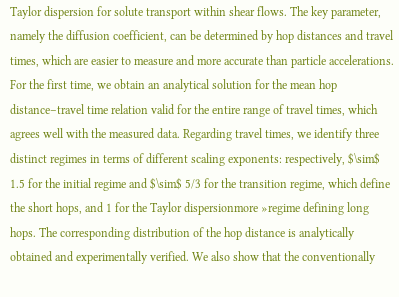Taylor dispersion for solute transport within shear flows. The key parameter, namely the diffusion coefficient, can be determined by hop distances and travel times, which are easier to measure and more accurate than particle accelerations. For the first time, we obtain an analytical solution for the mean hop distance–travel time relation valid for the entire range of travel times, which agrees well with the measured data. Regarding travel times, we identify three distinct regimes in terms of different scaling exponents: respectively, $\sim$ 1.5 for the initial regime and $\sim$ 5/3 for the transition regime, which define the short hops, and 1 for the Taylor dispersionmore »regime defining long hops. The corresponding distribution of the hop distance is analytically obtained and experimentally verified. We also show that the conventionally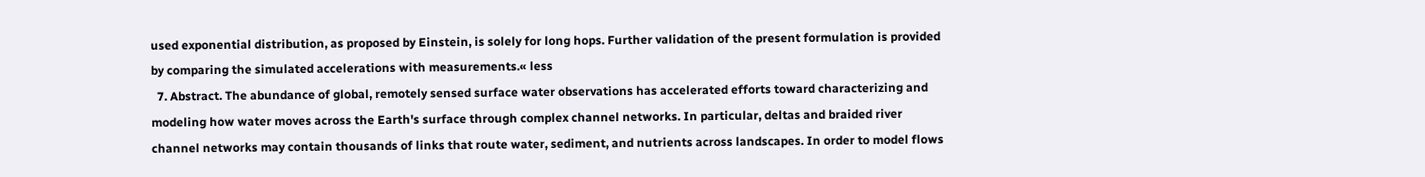used exponential distribution, as proposed by Einstein, is solely for long hops. Further validation of the present formulation is provided by comparing the simulated accelerations with measurements.« less
  7. Abstract. The abundance of global, remotely sensed surface water observations has accelerated efforts toward characterizing and modeling how water moves across the Earth's surface through complex channel networks. In particular, deltas and braided river channel networks may contain thousands of links that route water, sediment, and nutrients across landscapes. In order to model flows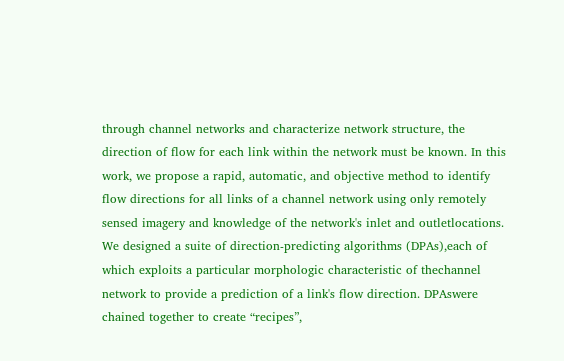through channel networks and characterize network structure, the direction of flow for each link within the network must be known. In this work, we propose a rapid, automatic, and objective method to identify flow directions for all links of a channel network using only remotely sensed imagery and knowledge of the network's inlet and outletlocations. We designed a suite of direction-predicting algorithms (DPAs),each of which exploits a particular morphologic characteristic of thechannel network to provide a prediction of a link's flow direction. DPAswere chained together to create “recipes”,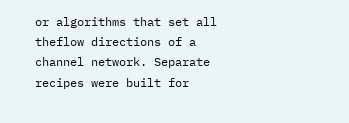or algorithms that set all theflow directions of a channel network. Separate recipes were built for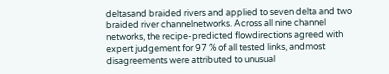deltasand braided rivers and applied to seven delta and two braided river channelnetworks. Across all nine channel networks, the recipe-predicted flowdirections agreed with expert judgement for 97 % of all tested links, andmost disagreements were attributed to unusual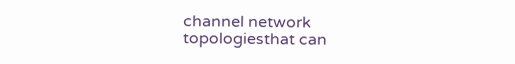channel network topologiesthat can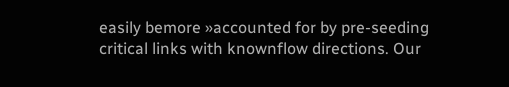easily bemore »accounted for by pre-seeding critical links with knownflow directions. Our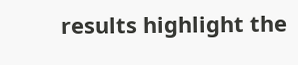results highlight the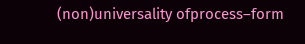(non)universality ofprocess–form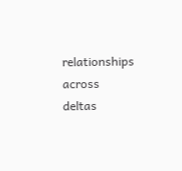relationships across deltas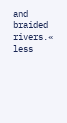and braided rivers.« less